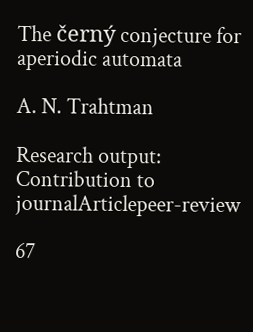The černý conjecture for aperiodic automata

A. N. Trahtman

Research output: Contribution to journalArticlepeer-review

67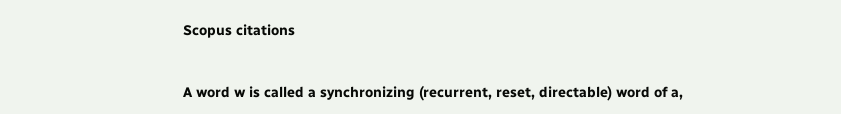Scopus citations


A word w is called a synchronizing (recurrent, reset, directable) word of a,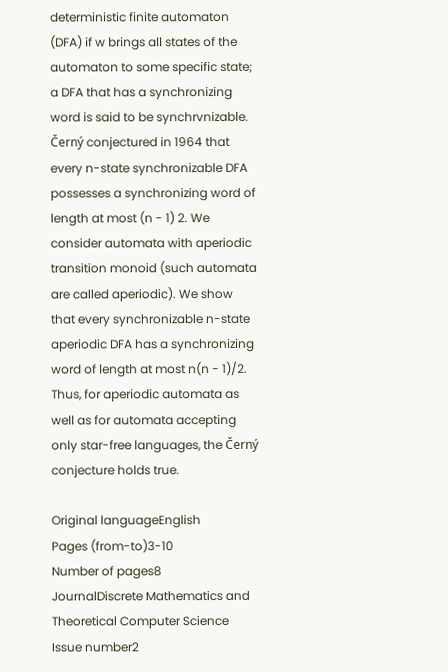deterministic finite automaton (DFA) if w brings all states of the automaton to some specific state; a DFA that has a synchronizing word is said to be synchrvnizable. Černý conjectured in 1964 that every n-state synchronizable DFA possesses a synchronizing word of length at most (n - 1) 2. We consider automata with aperiodic transition monoid (such automata are called aperiodic). We show that every synchronizable n-state aperiodic DFA has a synchronizing word of length at most n(n - 1)/2. Thus, for aperiodic automata as well as for automata accepting only star-free languages, the Černý conjecture holds true.

Original languageEnglish
Pages (from-to)3-10
Number of pages8
JournalDiscrete Mathematics and Theoretical Computer Science
Issue number2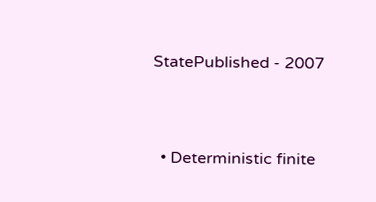StatePublished - 2007


  • Deterministic finite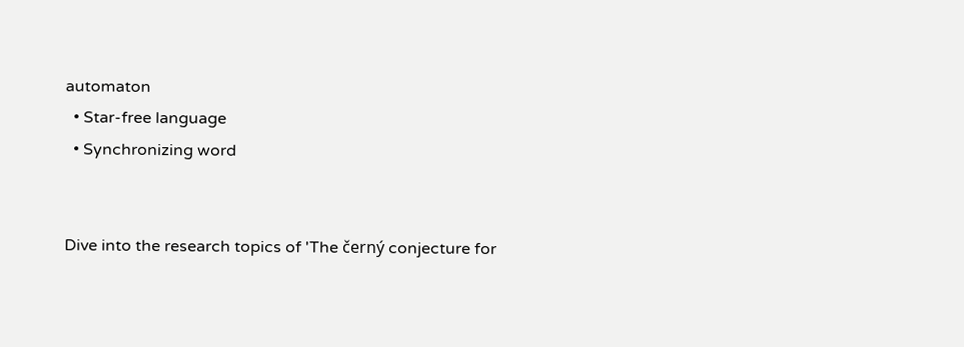automaton
  • Star-free language
  • Synchronizing word


Dive into the research topics of 'The černý conjecture for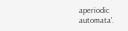aperiodic automata'.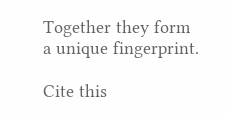Together they form a unique fingerprint.

Cite this